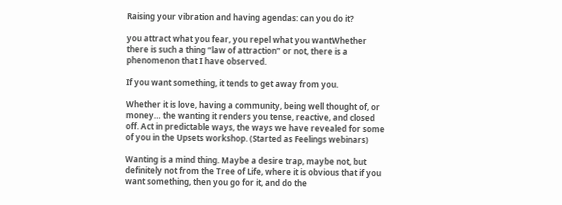Raising your vibration and having agendas: can you do it?

you attract what you fear, you repel what you wantWhether there is such a thing “law of attraction” or not, there is a phenomenon that I have observed.

If you want something, it tends to get away from you.

Whether it is love, having a community, being well thought of, or money… the wanting it renders you tense, reactive, and closed off. Act in predictable ways, the ways we have revealed for some of you in the Upsets workshop. (Started as Feelings webinars)

Wanting is a mind thing. Maybe a desire trap, maybe not, but definitely not from the Tree of Life, where it is obvious that if you want something, then you go for it, and do the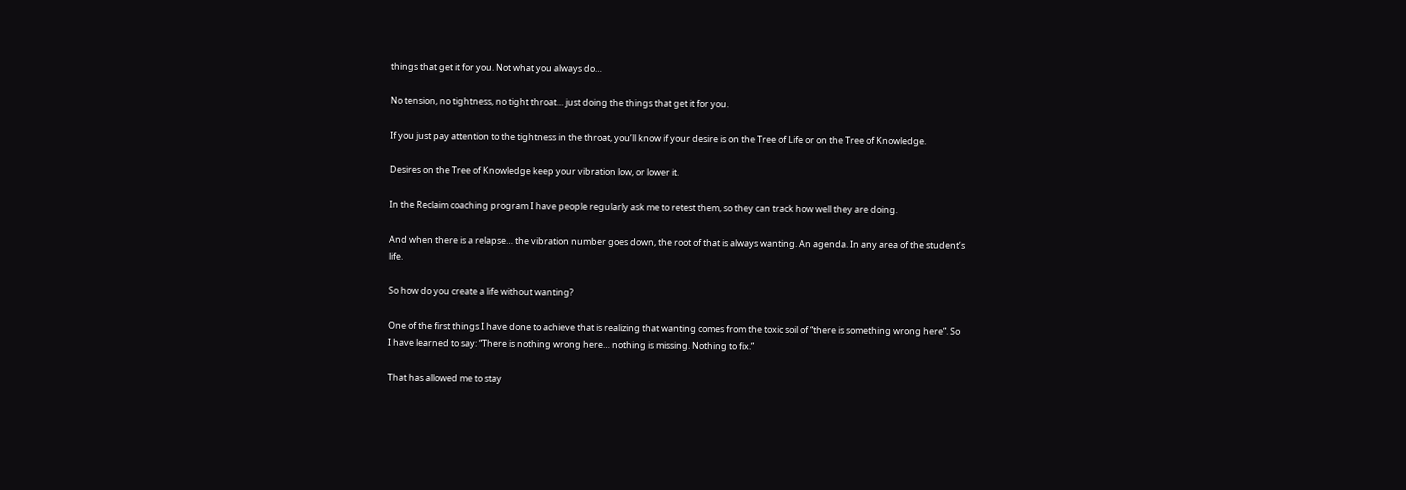things that get it for you. Not what you always do…

No tension, no tightness, no tight throat… just doing the things that get it for you.

If you just pay attention to the tightness in the throat, you’ll know if your desire is on the Tree of Life or on the Tree of Knowledge.

Desires on the Tree of Knowledge keep your vibration low, or lower it.

In the Reclaim coaching program I have people regularly ask me to retest them, so they can track how well they are doing.

And when there is a relapse… the vibration number goes down, the root of that is always wanting. An agenda. In any area of the student’s life.

So how do you create a life without wanting?

One of the first things I have done to achieve that is realizing that wanting comes from the toxic soil of “there is something wrong here”. So I have learned to say: “There is nothing wrong here… nothing is missing. Nothing to fix.”

That has allowed me to stay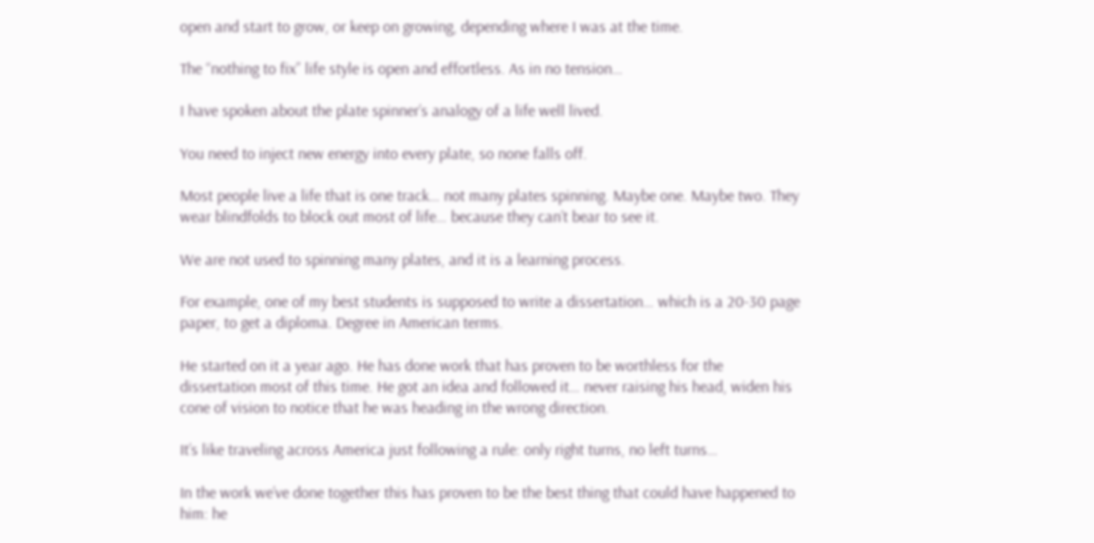open and start to grow, or keep on growing, depending where I was at the time.

The “nothing to fix” life style is open and effortless. As in no tension…

I have spoken about the plate spinner’s analogy of a life well lived.

You need to inject new energy into every plate, so none falls off.

Most people live a life that is one track… not many plates spinning. Maybe one. Maybe two. They wear blindfolds to block out most of life… because they can’t bear to see it.

We are not used to spinning many plates, and it is a learning process.

For example, one of my best students is supposed to write a dissertation… which is a 20-30 page paper, to get a diploma. Degree in American terms.

He started on it a year ago. He has done work that has proven to be worthless for the dissertation most of this time. He got an idea and followed it… never raising his head, widen his cone of vision to notice that he was heading in the wrong direction.

It’s like traveling across America just following a rule: only right turns, no left turns…

In the work we’ve done together this has proven to be the best thing that could have happened to him: he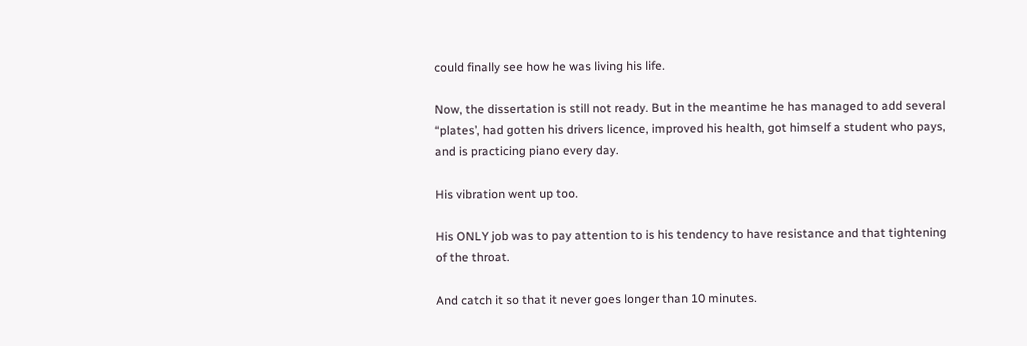could finally see how he was living his life.

Now, the dissertation is still not ready. But in the meantime he has managed to add several “plates’, had gotten his drivers licence, improved his health, got himself a student who pays, and is practicing piano every day.

His vibration went up too.

His ONLY job was to pay attention to is his tendency to have resistance and that tightening of the throat.

And catch it so that it never goes longer than 10 minutes.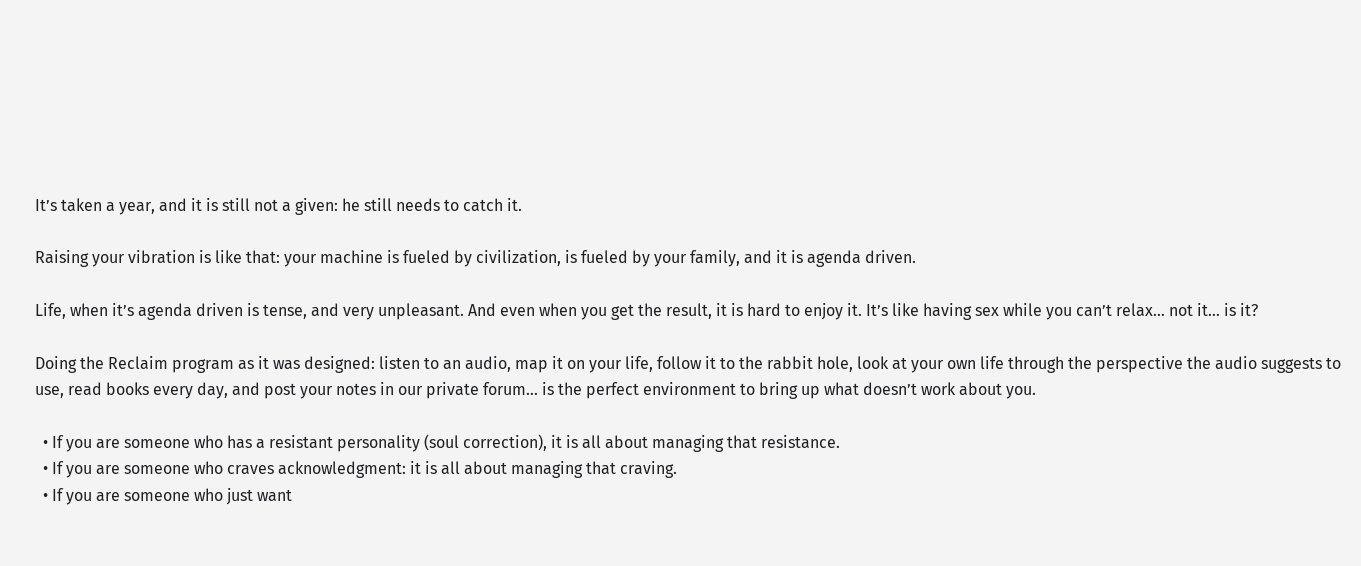It’s taken a year, and it is still not a given: he still needs to catch it.

Raising your vibration is like that: your machine is fueled by civilization, is fueled by your family, and it is agenda driven.

Life, when it’s agenda driven is tense, and very unpleasant. And even when you get the result, it is hard to enjoy it. It’s like having sex while you can’t relax… not it… is it?

Doing the Reclaim program as it was designed: listen to an audio, map it on your life, follow it to the rabbit hole, look at your own life through the perspective the audio suggests to use, read books every day, and post your notes in our private forum… is the perfect environment to bring up what doesn’t work about you.

  • If you are someone who has a resistant personality (soul correction), it is all about managing that resistance.
  • If you are someone who craves acknowledgment: it is all about managing that craving.
  • If you are someone who just want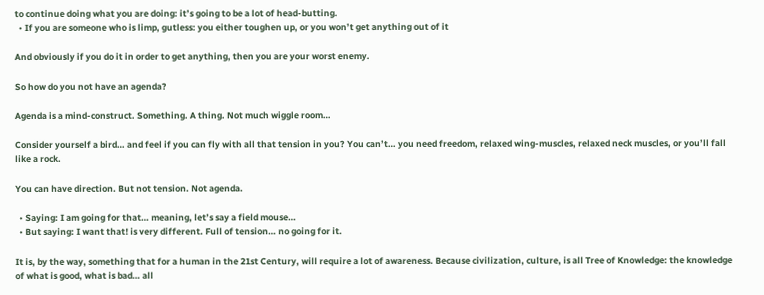to continue doing what you are doing: it’s going to be a lot of head-butting.
  • If you are someone who is limp, gutless: you either toughen up, or you won’t get anything out of it

And obviously if you do it in order to get anything, then you are your worst enemy.

So how do you not have an agenda?

Agenda is a mind-construct. Something. A thing. Not much wiggle room…

Consider yourself a bird… and feel if you can fly with all that tension in you? You can’t… you need freedom, relaxed wing-muscles, relaxed neck muscles, or you’ll fall like a rock.

You can have direction. But not tension. Not agenda.

  • Saying: I am going for that… meaning, let’s say a field mouse…
  • But saying: I want that! is very different. Full of tension… no going for it.

It is, by the way, something that for a human in the 21st Century, will require a lot of awareness. Because civilization, culture, is all Tree of Knowledge: the knowledge of what is good, what is bad… all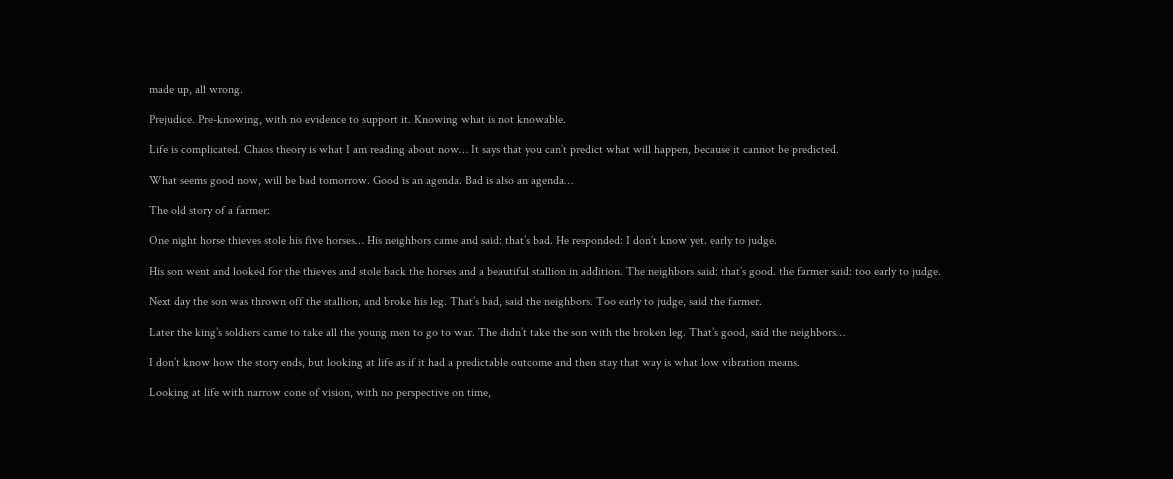made up, all wrong.

Prejudice. Pre-knowing, with no evidence to support it. Knowing what is not knowable.

Life is complicated. Chaos theory is what I am reading about now… It says that you can’t predict what will happen, because it cannot be predicted.

What seems good now, will be bad tomorrow. Good is an agenda. Bad is also an agenda…

The old story of a farmer:

One night horse thieves stole his five horses… His neighbors came and said: that’s bad. He responded: I don’t know yet. early to judge.

His son went and looked for the thieves and stole back the horses and a beautiful stallion in addition. The neighbors said: that’s good. the farmer said: too early to judge.

Next day the son was thrown off the stallion, and broke his leg. That’s bad, said the neighbors. Too early to judge, said the farmer.

Later the king’s soldiers came to take all the young men to go to war. The didn’t take the son with the broken leg. That’s good, said the neighbors…

I don’t know how the story ends, but looking at life as if it had a predictable outcome and then stay that way is what low vibration means.

Looking at life with narrow cone of vision, with no perspective on time,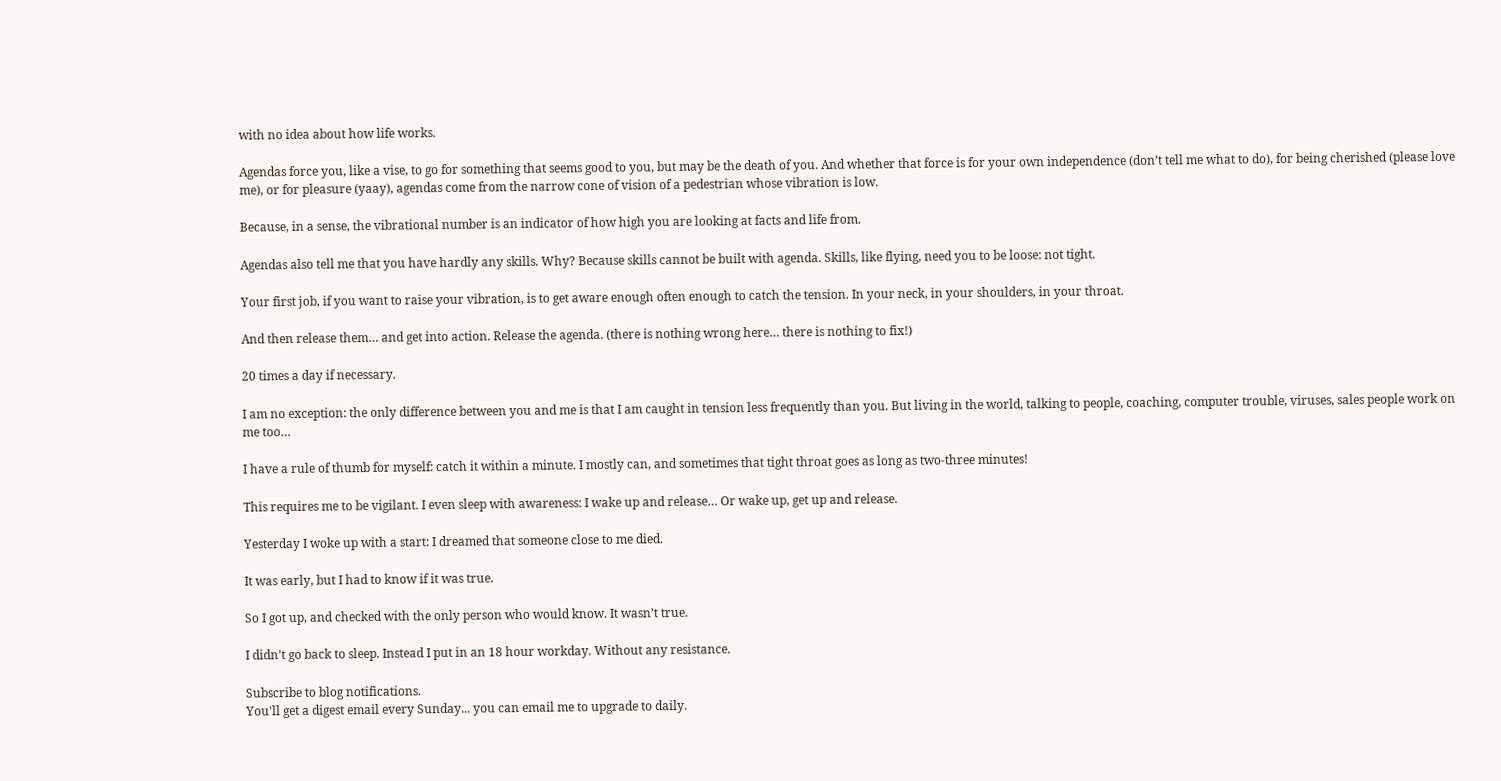with no idea about how life works.

Agendas force you, like a vise, to go for something that seems good to you, but may be the death of you. And whether that force is for your own independence (don’t tell me what to do), for being cherished (please love me), or for pleasure (yaay), agendas come from the narrow cone of vision of a pedestrian whose vibration is low.

Because, in a sense, the vibrational number is an indicator of how high you are looking at facts and life from.

Agendas also tell me that you have hardly any skills. Why? Because skills cannot be built with agenda. Skills, like flying, need you to be loose: not tight.

Your first job, if you want to raise your vibration, is to get aware enough often enough to catch the tension. In your neck, in your shoulders, in your throat.

And then release them… and get into action. Release the agenda. (there is nothing wrong here… there is nothing to fix!)

20 times a day if necessary.

I am no exception: the only difference between you and me is that I am caught in tension less frequently than you. But living in the world, talking to people, coaching, computer trouble, viruses, sales people work on me too…

I have a rule of thumb for myself: catch it within a minute. I mostly can, and sometimes that tight throat goes as long as two-three minutes!

This requires me to be vigilant. I even sleep with awareness: I wake up and release… Or wake up, get up and release.

Yesterday I woke up with a start: I dreamed that someone close to me died.

It was early, but I had to know if it was true.

So I got up, and checked with the only person who would know. It wasn’t true.

I didn’t go back to sleep. Instead I put in an 18 hour workday. Without any resistance.

Subscribe to blog notifications.
You'll get a digest email every Sunday... you can email me to upgrade to daily.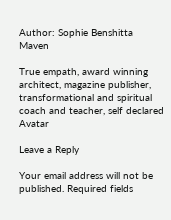Author: Sophie Benshitta Maven

True empath, award winning architect, magazine publisher, transformational and spiritual coach and teacher, self declared Avatar

Leave a Reply

Your email address will not be published. Required fields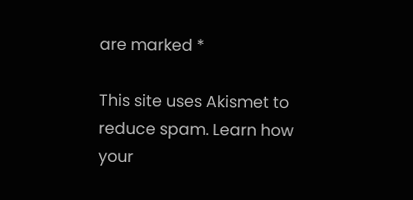are marked *

This site uses Akismet to reduce spam. Learn how your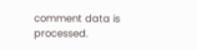comment data is processed.